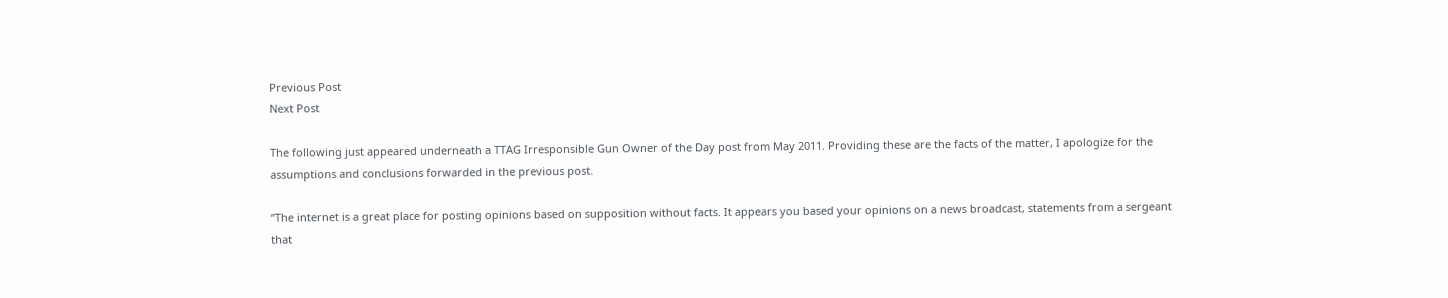Previous Post
Next Post

The following just appeared underneath a TTAG Irresponsible Gun Owner of the Day post from May 2011. Providing these are the facts of the matter, I apologize for the assumptions and conclusions forwarded in the previous post.

“The internet is a great place for posting opinions based on supposition without facts. It appears you based your opinions on a news broadcast, statements from a sergeant that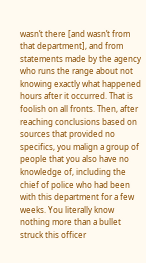wasn’t there [and wasn’t from that department], and from statements made by the agency who runs the range about not knowing exactly what happened hours after it occurred. That is foolish on all fronts. Then, after reaching conclusions based on sources that provided no specifics, you malign a group of people that you also have no knowledge of, including the chief of police who had been with this department for a few weeks. You literally know nothing more than a bullet struck this officer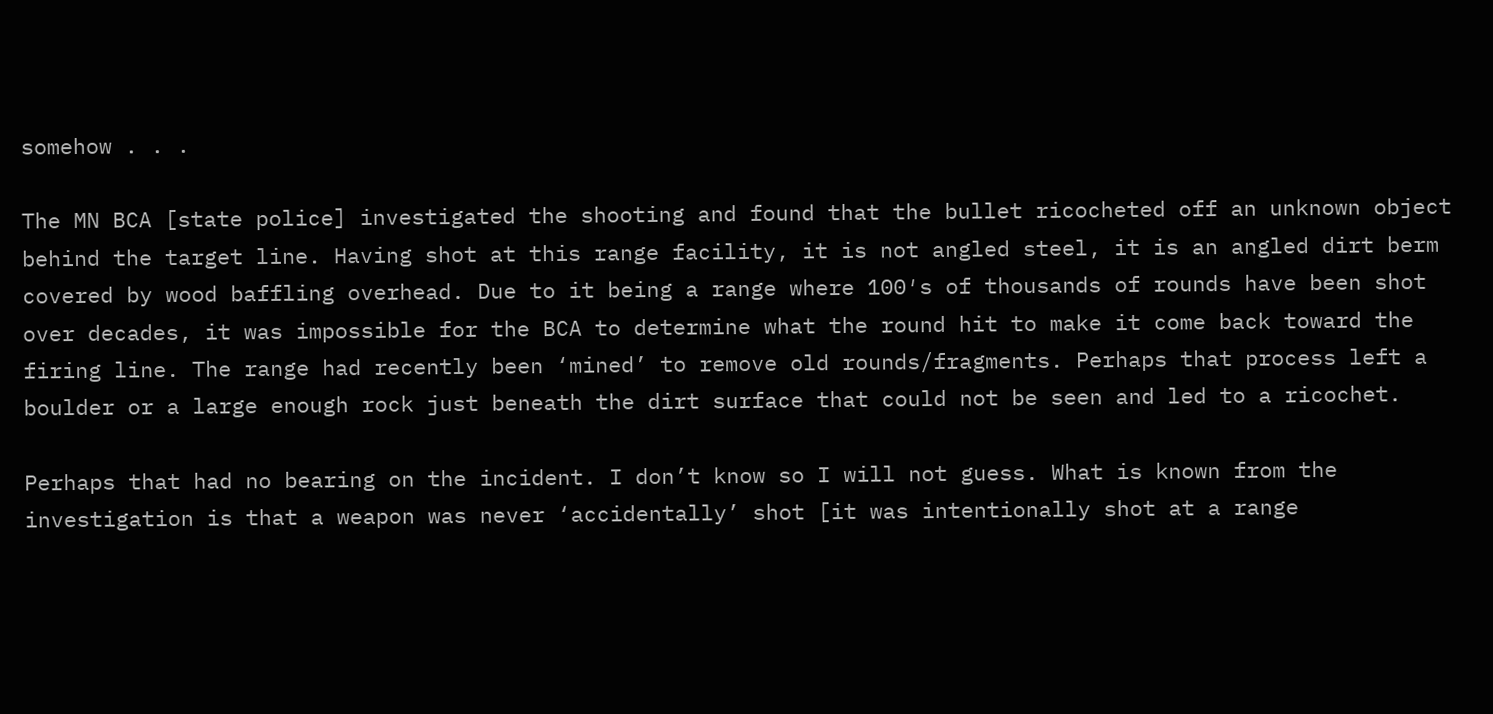somehow . . .

The MN BCA [state police] investigated the shooting and found that the bullet ricocheted off an unknown object behind the target line. Having shot at this range facility, it is not angled steel, it is an angled dirt berm covered by wood baffling overhead. Due to it being a range where 100′s of thousands of rounds have been shot over decades, it was impossible for the BCA to determine what the round hit to make it come back toward the firing line. The range had recently been ‘mined’ to remove old rounds/fragments. Perhaps that process left a boulder or a large enough rock just beneath the dirt surface that could not be seen and led to a ricochet.

Perhaps that had no bearing on the incident. I don’t know so I will not guess. What is known from the investigation is that a weapon was never ‘accidentally’ shot [it was intentionally shot at a range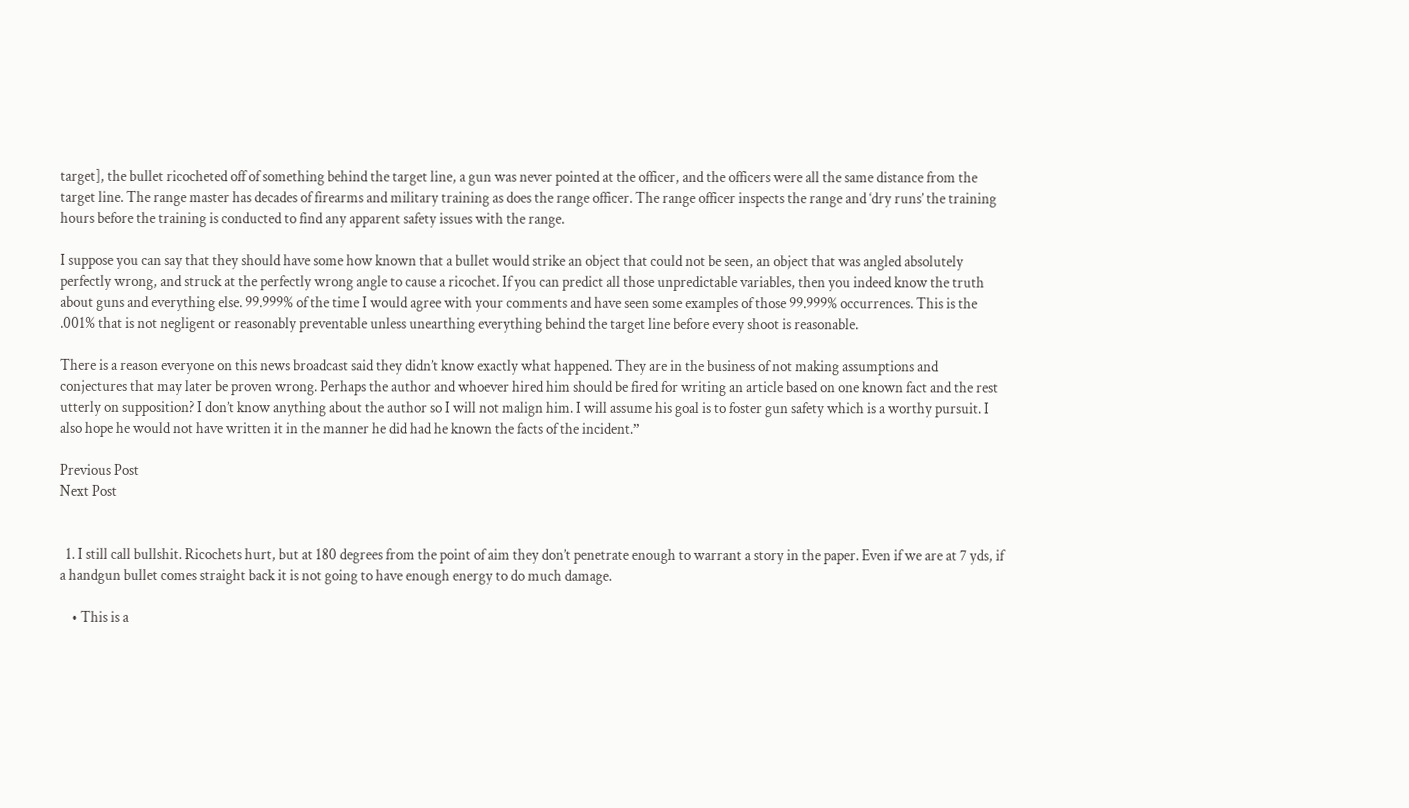target], the bullet ricocheted off of something behind the target line, a gun was never pointed at the officer, and the officers were all the same distance from the target line. The range master has decades of firearms and military training as does the range officer. The range officer inspects the range and ‘dry runs’ the training hours before the training is conducted to find any apparent safety issues with the range.

I suppose you can say that they should have some how known that a bullet would strike an object that could not be seen, an object that was angled absolutely perfectly wrong, and struck at the perfectly wrong angle to cause a ricochet. If you can predict all those unpredictable variables, then you indeed know the truth about guns and everything else. 99.999% of the time I would agree with your comments and have seen some examples of those 99.999% occurrences. This is the .001% that is not negligent or reasonably preventable unless unearthing everything behind the target line before every shoot is reasonable.

There is a reason everyone on this news broadcast said they didn’t know exactly what happened. They are in the business of not making assumptions and conjectures that may later be proven wrong. Perhaps the author and whoever hired him should be fired for writing an article based on one known fact and the rest utterly on supposition? I don’t know anything about the author so I will not malign him. I will assume his goal is to foster gun safety which is a worthy pursuit. I also hope he would not have written it in the manner he did had he known the facts of the incident.”

Previous Post
Next Post


  1. I still call bullshit. Ricochets hurt, but at 180 degrees from the point of aim they don’t penetrate enough to warrant a story in the paper. Even if we are at 7 yds, if a handgun bullet comes straight back it is not going to have enough energy to do much damage.

    • This is a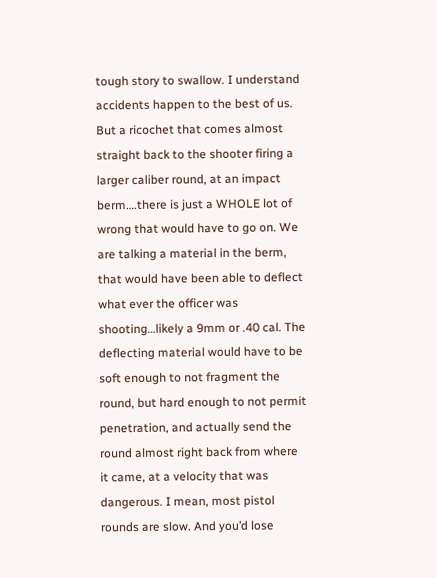tough story to swallow. I understand accidents happen to the best of us. But a ricochet that comes almost straight back to the shooter firing a larger caliber round, at an impact berm….there is just a WHOLE lot of wrong that would have to go on. We are talking a material in the berm, that would have been able to deflect what ever the officer was shooting…likely a 9mm or .40 cal. The deflecting material would have to be soft enough to not fragment the round, but hard enough to not permit penetration, and actually send the round almost right back from where it came, at a velocity that was dangerous. I mean, most pistol rounds are slow. And you’d lose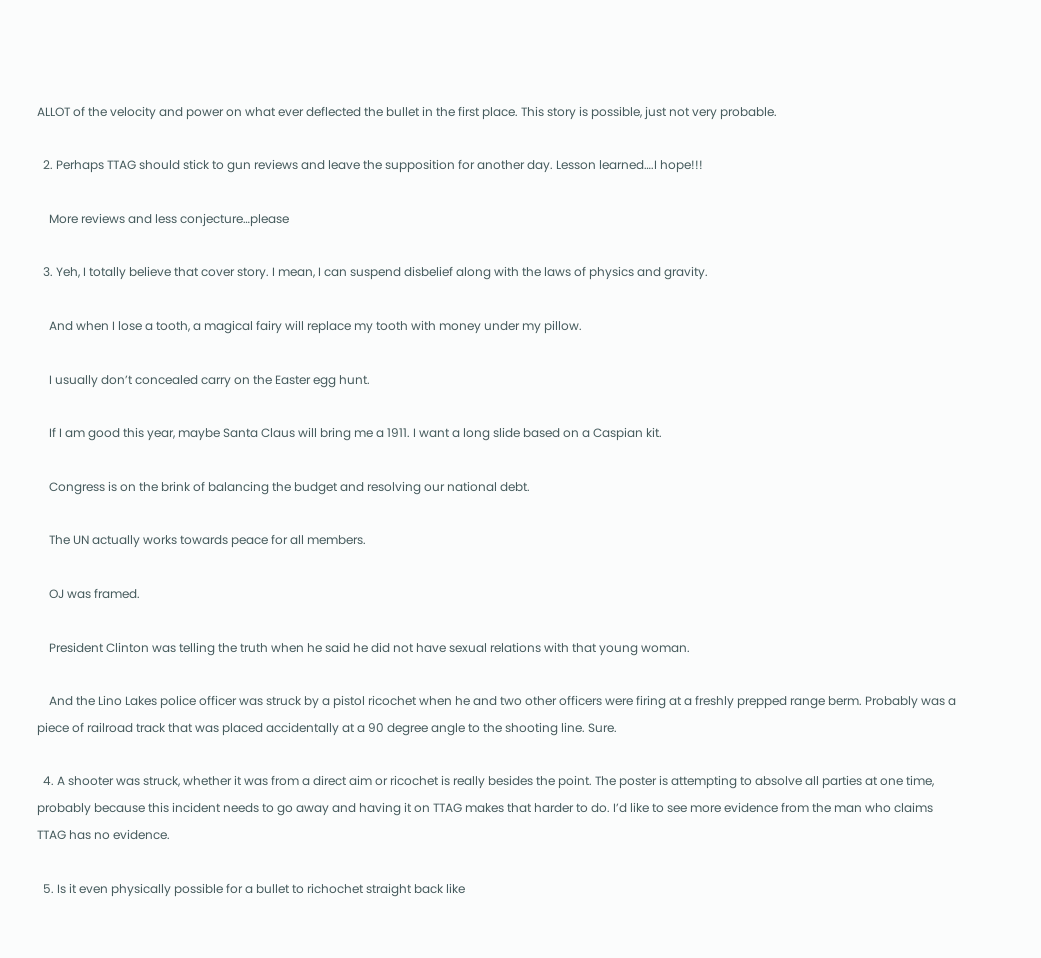ALLOT of the velocity and power on what ever deflected the bullet in the first place. This story is possible, just not very probable.

  2. Perhaps TTAG should stick to gun reviews and leave the supposition for another day. Lesson learned….I hope!!!

    More reviews and less conjecture…please

  3. Yeh, I totally believe that cover story. I mean, I can suspend disbelief along with the laws of physics and gravity.

    And when I lose a tooth, a magical fairy will replace my tooth with money under my pillow.

    I usually don’t concealed carry on the Easter egg hunt.

    If I am good this year, maybe Santa Claus will bring me a 1911. I want a long slide based on a Caspian kit.

    Congress is on the brink of balancing the budget and resolving our national debt.

    The UN actually works towards peace for all members.

    OJ was framed.

    President Clinton was telling the truth when he said he did not have sexual relations with that young woman.

    And the Lino Lakes police officer was struck by a pistol ricochet when he and two other officers were firing at a freshly prepped range berm. Probably was a piece of railroad track that was placed accidentally at a 90 degree angle to the shooting line. Sure.

  4. A shooter was struck, whether it was from a direct aim or ricochet is really besides the point. The poster is attempting to absolve all parties at one time, probably because this incident needs to go away and having it on TTAG makes that harder to do. I’d like to see more evidence from the man who claims TTAG has no evidence.

  5. Is it even physically possible for a bullet to richochet straight back like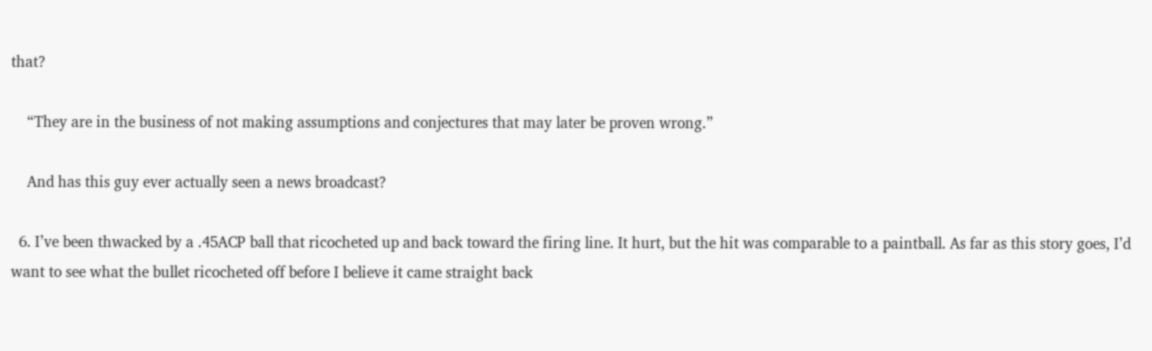that?

    “They are in the business of not making assumptions and conjectures that may later be proven wrong.”

    And has this guy ever actually seen a news broadcast?

  6. I’ve been thwacked by a .45ACP ball that ricocheted up and back toward the firing line. It hurt, but the hit was comparable to a paintball. As far as this story goes, I’d want to see what the bullet ricocheted off before I believe it came straight back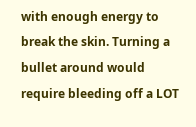with enough energy to break the skin. Turning a bullet around would require bleeding off a LOT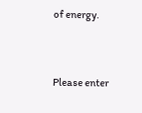of energy.


Please enter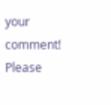your comment!
Please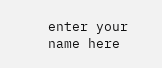enter your name here